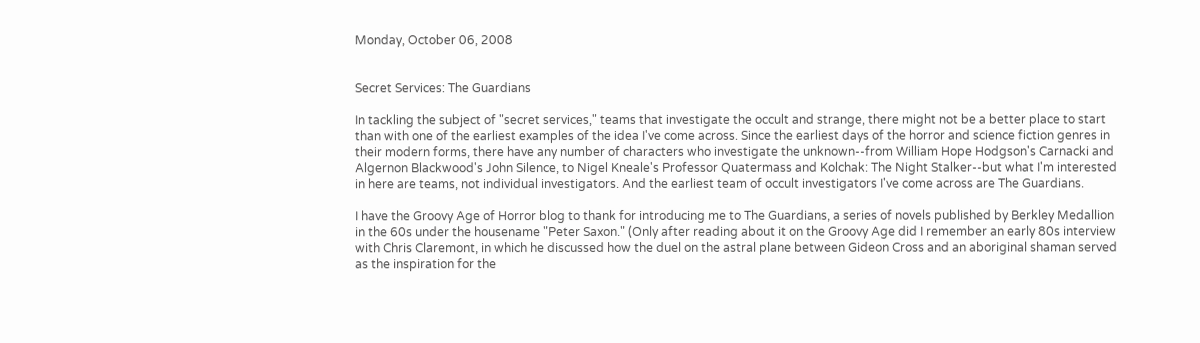Monday, October 06, 2008


Secret Services: The Guardians

In tackling the subject of "secret services," teams that investigate the occult and strange, there might not be a better place to start than with one of the earliest examples of the idea I've come across. Since the earliest days of the horror and science fiction genres in their modern forms, there have any number of characters who investigate the unknown--from William Hope Hodgson's Carnacki and Algernon Blackwood's John Silence, to Nigel Kneale's Professor Quatermass and Kolchak: The Night Stalker--but what I'm interested in here are teams, not individual investigators. And the earliest team of occult investigators I've come across are The Guardians.

I have the Groovy Age of Horror blog to thank for introducing me to The Guardians, a series of novels published by Berkley Medallion in the 60s under the housename "Peter Saxon." (Only after reading about it on the Groovy Age did I remember an early 80s interview with Chris Claremont, in which he discussed how the duel on the astral plane between Gideon Cross and an aboriginal shaman served as the inspiration for the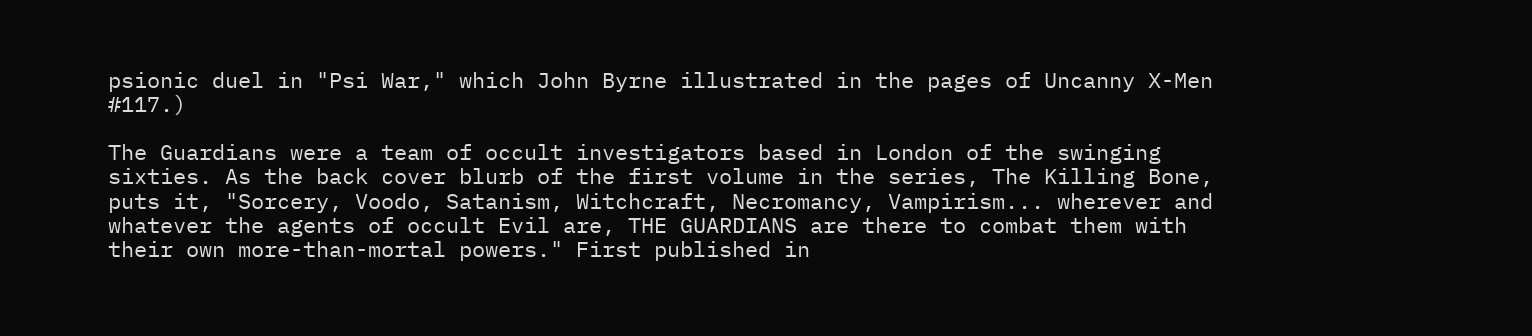psionic duel in "Psi War," which John Byrne illustrated in the pages of Uncanny X-Men #117.)

The Guardians were a team of occult investigators based in London of the swinging sixties. As the back cover blurb of the first volume in the series, The Killing Bone, puts it, "Sorcery, Voodo, Satanism, Witchcraft, Necromancy, Vampirism... wherever and whatever the agents of occult Evil are, THE GUARDIANS are there to combat them with their own more-than-mortal powers." First published in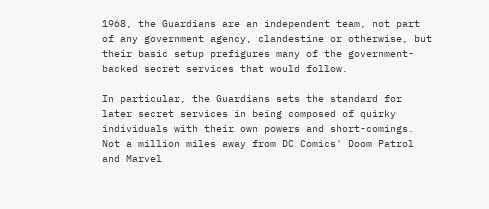1968, the Guardians are an independent team, not part of any government agency, clandestine or otherwise, but their basic setup prefigures many of the government-backed secret services that would follow.

In particular, the Guardians sets the standard for later secret services in being composed of quirky individuals with their own powers and short-comings. Not a million miles away from DC Comics' Doom Patrol and Marvel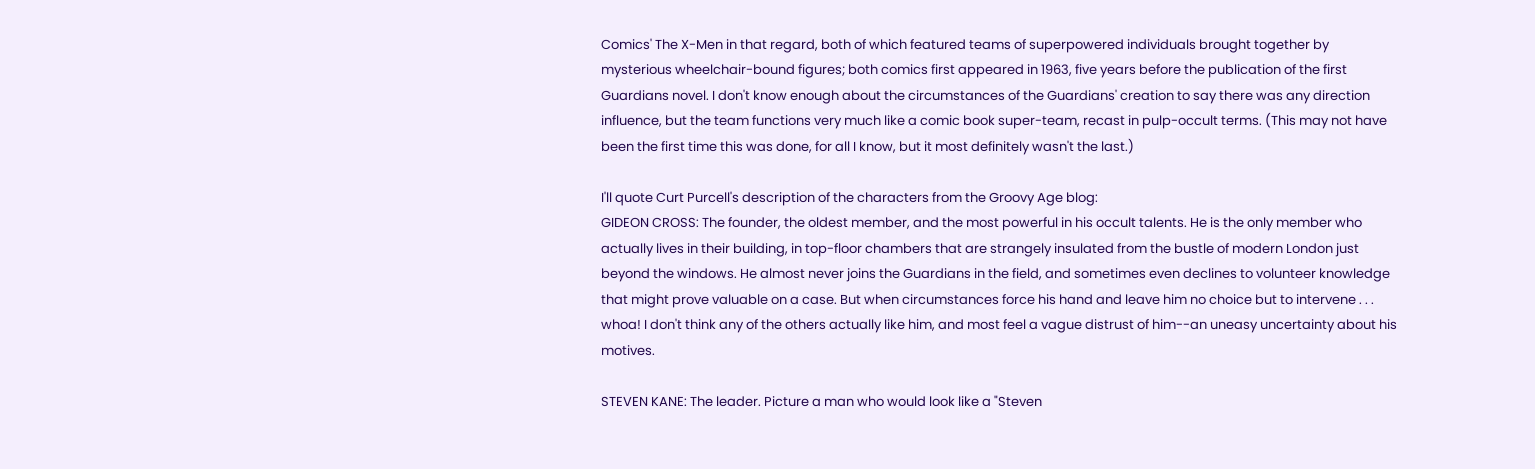Comics' The X-Men in that regard, both of which featured teams of superpowered individuals brought together by mysterious wheelchair-bound figures; both comics first appeared in 1963, five years before the publication of the first Guardians novel. I don't know enough about the circumstances of the Guardians' creation to say there was any direction influence, but the team functions very much like a comic book super-team, recast in pulp-occult terms. (This may not have been the first time this was done, for all I know, but it most definitely wasn't the last.)

I'll quote Curt Purcell's description of the characters from the Groovy Age blog:
GIDEON CROSS: The founder, the oldest member, and the most powerful in his occult talents. He is the only member who actually lives in their building, in top-floor chambers that are strangely insulated from the bustle of modern London just beyond the windows. He almost never joins the Guardians in the field, and sometimes even declines to volunteer knowledge that might prove valuable on a case. But when circumstances force his hand and leave him no choice but to intervene . . . whoa! I don't think any of the others actually like him, and most feel a vague distrust of him--an uneasy uncertainty about his motives.

STEVEN KANE: The leader. Picture a man who would look like a "Steven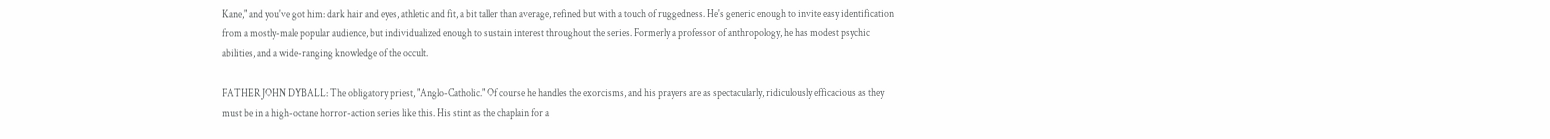Kane," and you've got him: dark hair and eyes, athletic and fit, a bit taller than average, refined but with a touch of ruggedness. He's generic enough to invite easy identification from a mostly-male popular audience, but individualized enough to sustain interest throughout the series. Formerly a professor of anthropology, he has modest psychic abilities, and a wide-ranging knowledge of the occult.

FATHER JOHN DYBALL: The obligatory priest, "Anglo-Catholic." Of course he handles the exorcisms, and his prayers are as spectacularly, ridiculously efficacious as they must be in a high-octane horror-action series like this. His stint as the chaplain for a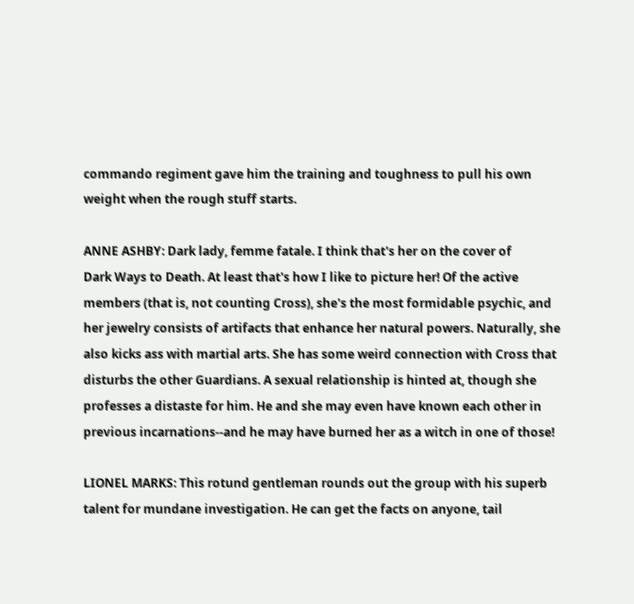commando regiment gave him the training and toughness to pull his own weight when the rough stuff starts.

ANNE ASHBY: Dark lady, femme fatale. I think that's her on the cover of
Dark Ways to Death. At least that's how I like to picture her! Of the active members (that is, not counting Cross), she's the most formidable psychic, and her jewelry consists of artifacts that enhance her natural powers. Naturally, she also kicks ass with martial arts. She has some weird connection with Cross that disturbs the other Guardians. A sexual relationship is hinted at, though she professes a distaste for him. He and she may even have known each other in previous incarnations--and he may have burned her as a witch in one of those!

LIONEL MARKS: This rotund gentleman rounds out the group with his superb talent for mundane investigation. He can get the facts on anyone, tail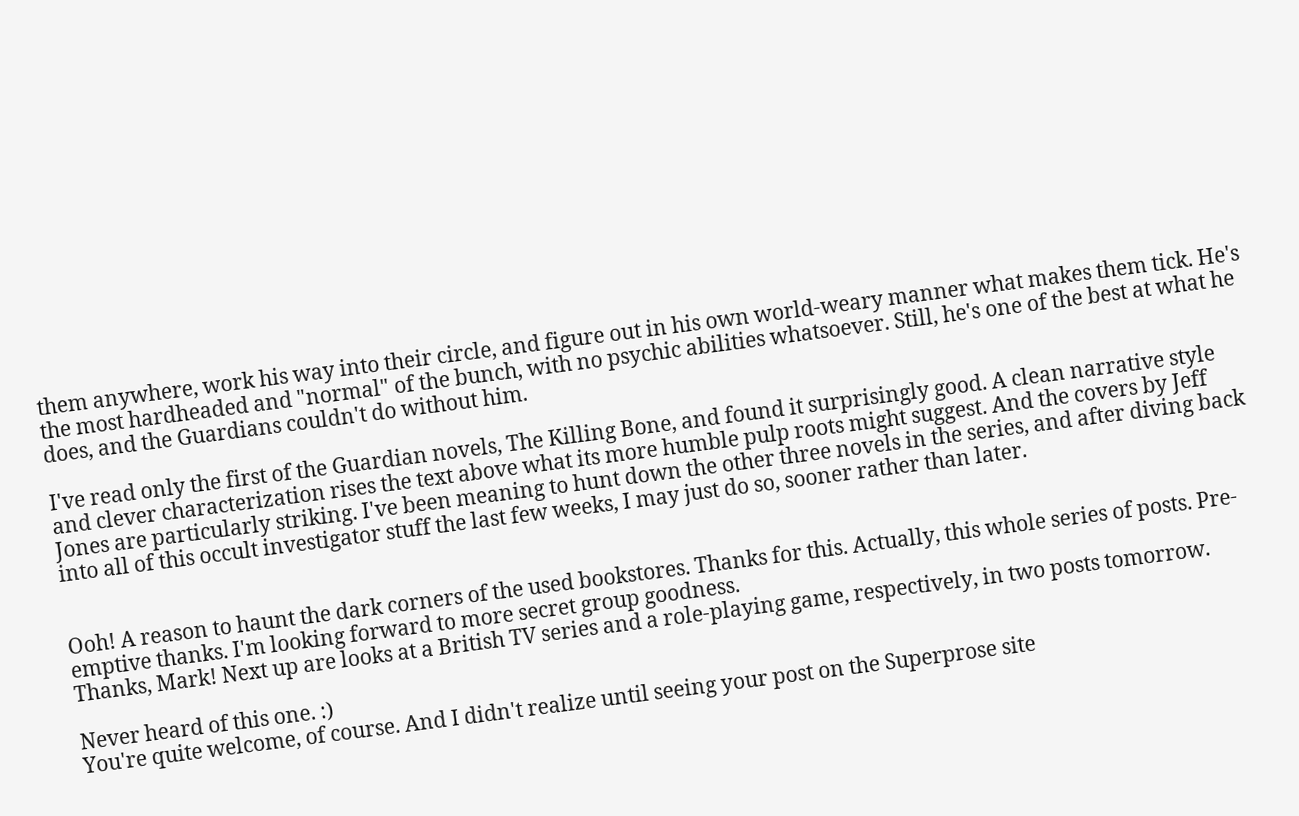them anywhere, work his way into their circle, and figure out in his own world-weary manner what makes them tick. He's the most hardheaded and "normal" of the bunch, with no psychic abilities whatsoever. Still, he's one of the best at what he does, and the Guardians couldn't do without him.

I've read only the first of the Guardian novels, The Killing Bone, and found it surprisingly good. A clean narrative style and clever characterization rises the text above what its more humble pulp roots might suggest. And the covers by Jeff Jones are particularly striking. I've been meaning to hunt down the other three novels in the series, and after diving back into all of this occult investigator stuff the last few weeks, I may just do so, sooner rather than later.


Ooh! A reason to haunt the dark corners of the used bookstores. Thanks for this. Actually, this whole series of posts. Pre-emptive thanks. I'm looking forward to more secret group goodness.
Thanks, Mark! Next up are looks at a British TV series and a role-playing game, respectively, in two posts tomorrow.

Never heard of this one. :)
You're quite welcome, of course. And I didn't realize until seeing your post on the Superprose site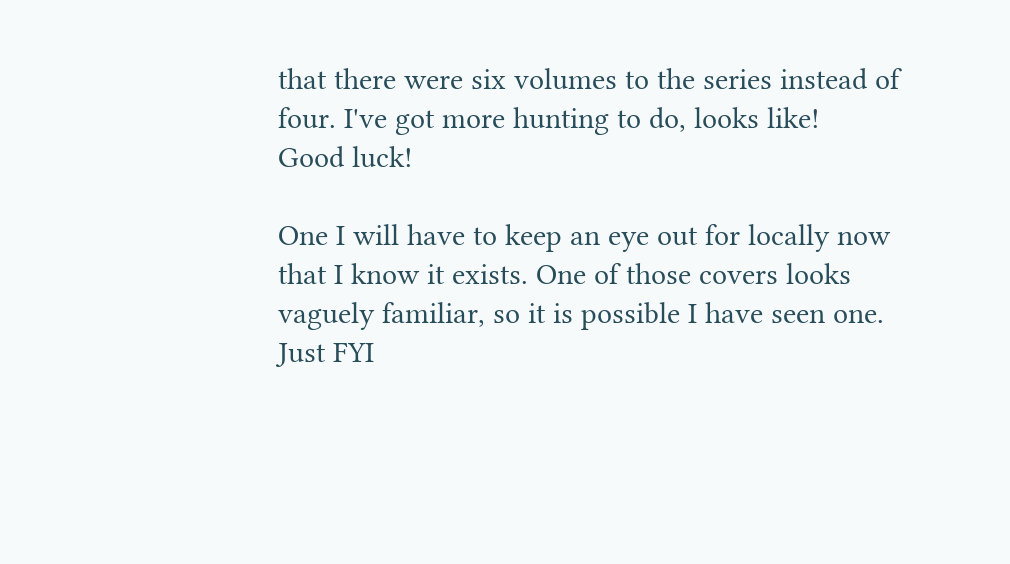that there were six volumes to the series instead of four. I've got more hunting to do, looks like!
Good luck!

One I will have to keep an eye out for locally now that I know it exists. One of those covers looks vaguely familiar, so it is possible I have seen one.
Just FYI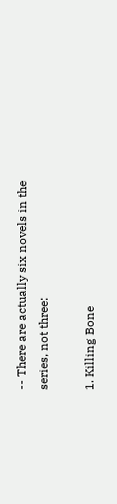-- There are actually six novels in the series, not three:

1. Killing Bone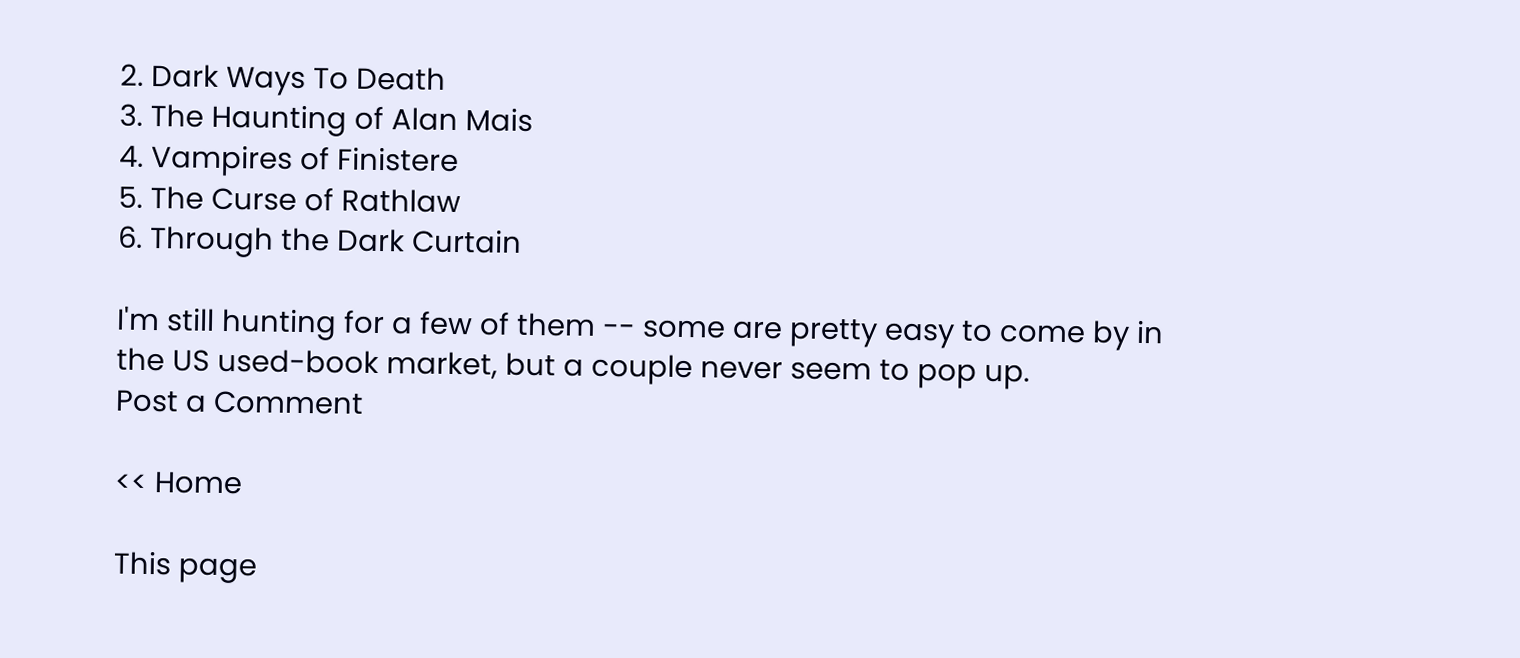2. Dark Ways To Death
3. The Haunting of Alan Mais
4. Vampires of Finistere
5. The Curse of Rathlaw
6. Through the Dark Curtain

I'm still hunting for a few of them -- some are pretty easy to come by in the US used-book market, but a couple never seem to pop up.
Post a Comment

<< Home

This page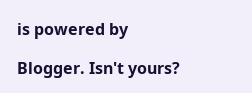is powered by

Blogger. Isn't yours?